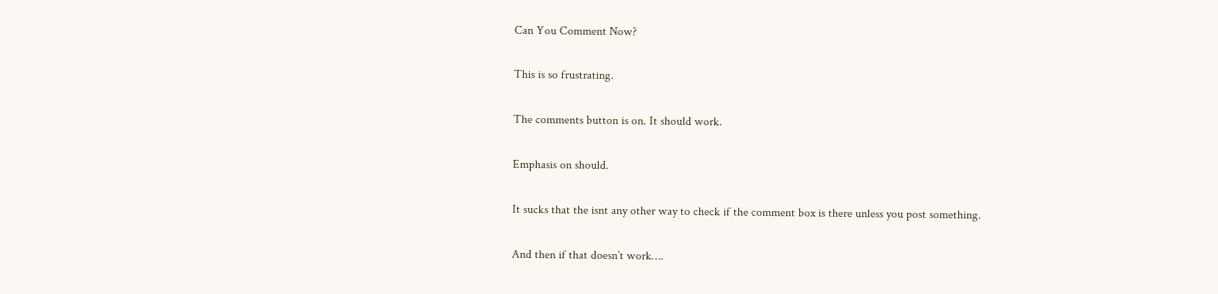Can You Comment Now?

This is so frustrating.

The comments button is on. It should work.

Emphasis on should.

It sucks that the isnt any other way to check if the comment box is there unless you post something.

And then if that doesn’t work….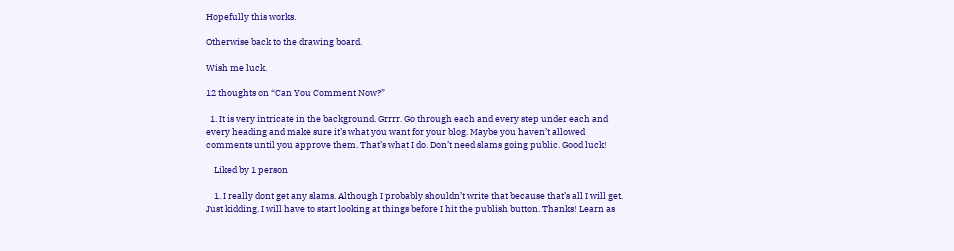Hopefully this works.

Otherwise back to the drawing board.

Wish me luck.

12 thoughts on “Can You Comment Now?”

  1. It is very intricate in the background. Grrrr. Go through each and every step under each and every heading and make sure it’s what you want for your blog. Maybe you haven’t allowed comments until you approve them. That’s what I do. Don’t need slams going public. Good luck!

    Liked by 1 person

    1. I really dont get any slams. Although I probably shouldn’t write that because that’s all I will get. Just kidding. I will have to start looking at things before I hit the publish button. Thanks! Learn as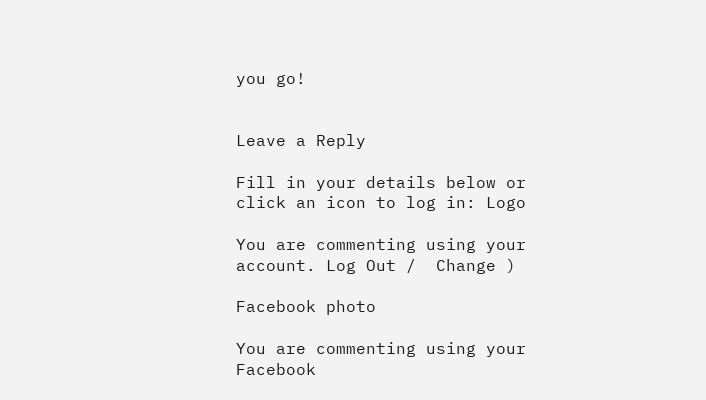you go!


Leave a Reply

Fill in your details below or click an icon to log in: Logo

You are commenting using your account. Log Out /  Change )

Facebook photo

You are commenting using your Facebook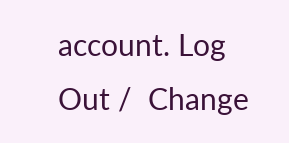account. Log Out /  Change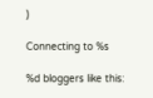)

Connecting to %s

%d bloggers like this: